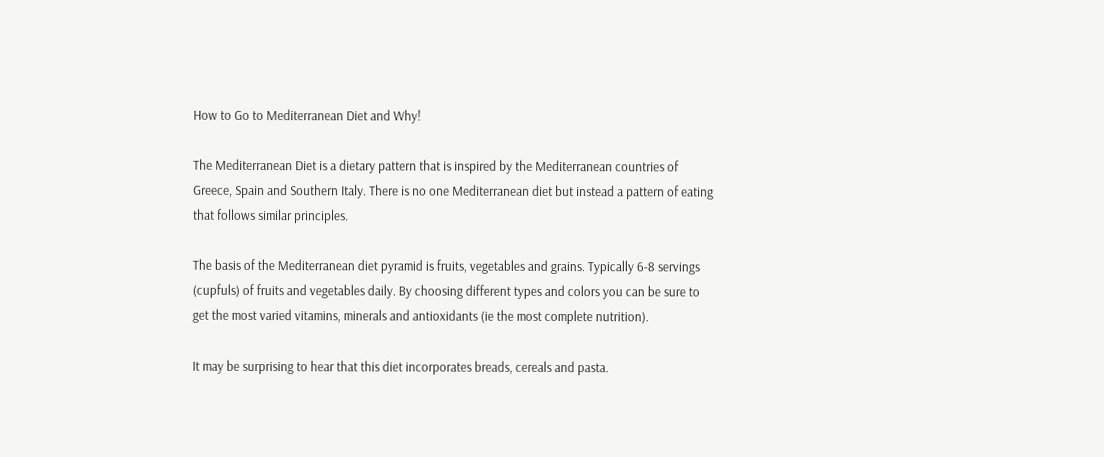How to Go to Mediterranean Diet and Why!

The Mediterranean Diet is a dietary pattern that is inspired by the Mediterranean countries of Greece, Spain and Southern Italy. There is no one Mediterranean diet but instead a pattern of eating that follows similar principles.

The basis of the Mediterranean diet pyramid is fruits, vegetables and grains. Typically 6-8 servings (cupfuls) of fruits and vegetables daily. By choosing different types and colors you can be sure to get the most varied vitamins, minerals and antioxidants (ie the most complete nutrition).

It may be surprising to hear that this diet incorporates breads, cereals and pasta.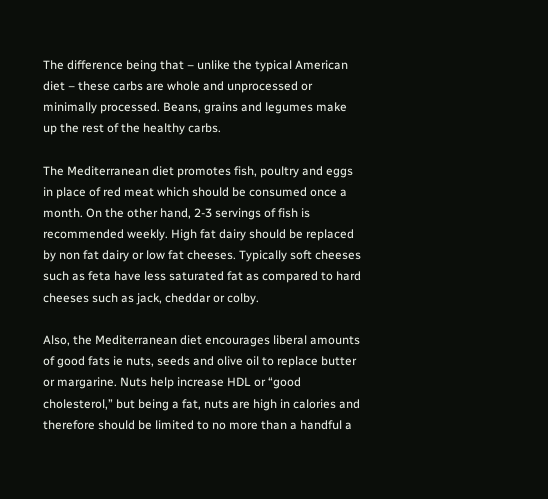The difference being that – unlike the typical American diet – these carbs are whole and unprocessed or minimally processed. Beans, grains and legumes make up the rest of the healthy carbs.

The Mediterranean diet promotes fish, poultry and eggs in place of red meat which should be consumed once a month. On the other hand, 2-3 servings of fish is recommended weekly. High fat dairy should be replaced by non fat dairy or low fat cheeses. Typically soft cheeses such as feta have less saturated fat as compared to hard cheeses such as jack, cheddar or colby.

Also, the Mediterranean diet encourages liberal amounts of good fats ie nuts, seeds and olive oil to replace butter or margarine. Nuts help increase HDL or “good cholesterol,” but being a fat, nuts are high in calories and therefore should be limited to no more than a handful a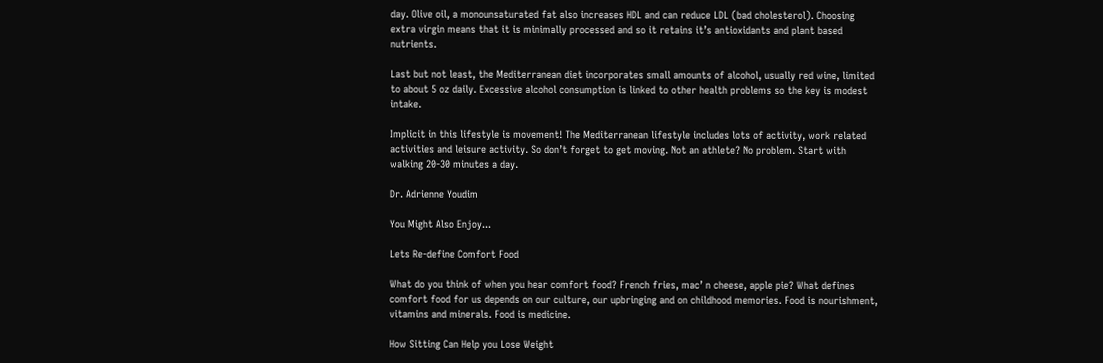day. Olive oil, a monounsaturated fat also increases HDL and can reduce LDL (bad cholesterol). Choosing extra virgin means that it is minimally processed and so it retains it’s antioxidants and plant based nutrients.

Last but not least, the Mediterranean diet incorporates small amounts of alcohol, usually red wine, limited to about 5 oz daily. Excessive alcohol consumption is linked to other health problems so the key is modest intake.

Implicit in this lifestyle is movement! The Mediterranean lifestyle includes lots of activity, work related activities and leisure activity. So don’t forget to get moving. Not an athlete? No problem. Start with walking 20-30 minutes a day.

Dr. Adrienne Youdim

You Might Also Enjoy...

Lets Re-define Comfort Food

What do you think of when you hear comfort food? French fries, mac’ n cheese, apple pie? What defines comfort food for us depends on our culture, our upbringing and on childhood memories. Food is nourishment, vitamins and minerals. Food is medicine.

How Sitting Can Help you Lose Weight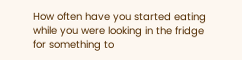How often have you started eating while you were looking in the fridge for something to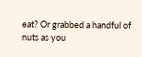eat? Or grabbed a handful of nuts as you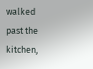walked past the kitchen,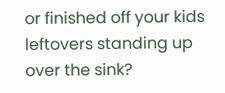or finished off your kids leftovers standing up over the sink?